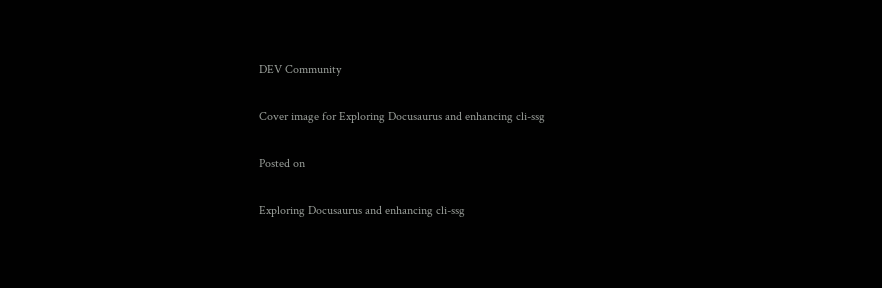DEV Community

Cover image for Exploring Docusaurus and enhancing cli-ssg

Posted on

Exploring Docusaurus and enhancing cli-ssg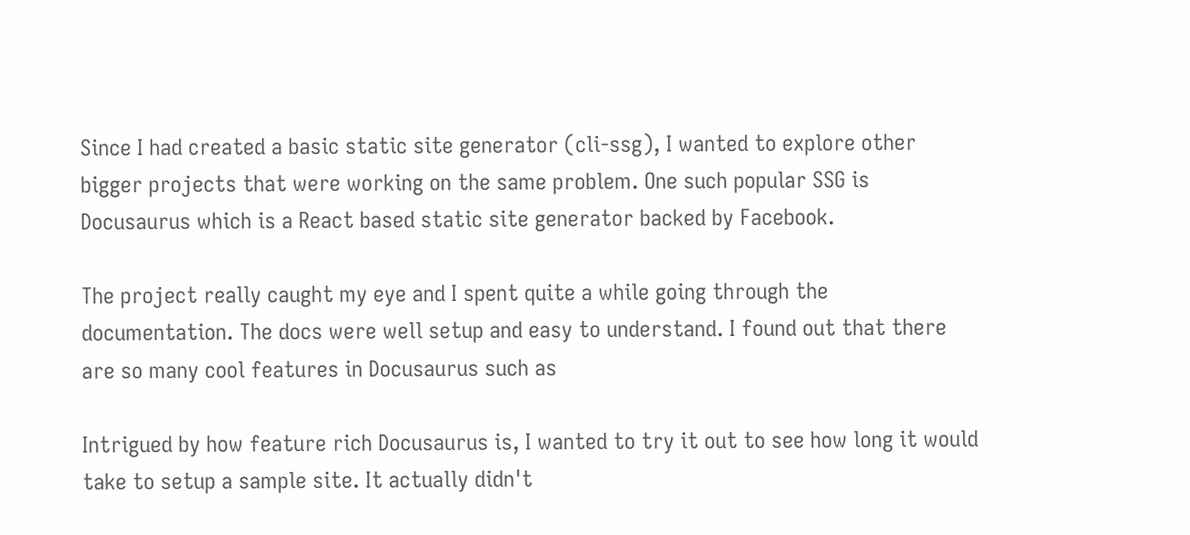Since I had created a basic static site generator (cli-ssg), I wanted to explore other bigger projects that were working on the same problem. One such popular SSG is Docusaurus which is a React based static site generator backed by Facebook.

The project really caught my eye and I spent quite a while going through the documentation. The docs were well setup and easy to understand. I found out that there are so many cool features in Docusaurus such as

Intrigued by how feature rich Docusaurus is, I wanted to try it out to see how long it would take to setup a sample site. It actually didn't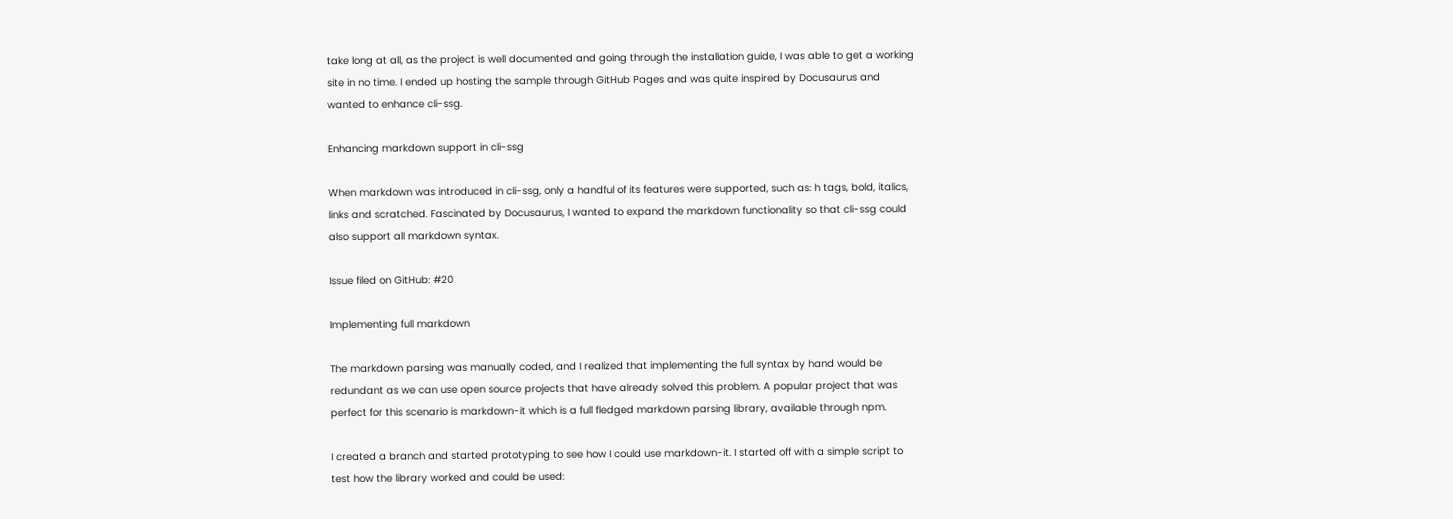take long at all, as the project is well documented and going through the installation guide, I was able to get a working site in no time. I ended up hosting the sample through GitHub Pages and was quite inspired by Docusaurus and wanted to enhance cli-ssg.

Enhancing markdown support in cli-ssg

When markdown was introduced in cli-ssg, only a handful of its features were supported, such as: h tags, bold, italics, links and scratched. Fascinated by Docusaurus, I wanted to expand the markdown functionality so that cli-ssg could also support all markdown syntax.

Issue filed on GitHub: #20

Implementing full markdown

The markdown parsing was manually coded, and I realized that implementing the full syntax by hand would be redundant as we can use open source projects that have already solved this problem. A popular project that was perfect for this scenario is markdown-it which is a full fledged markdown parsing library, available through npm.

I created a branch and started prototyping to see how I could use markdown-it. I started off with a simple script to test how the library worked and could be used: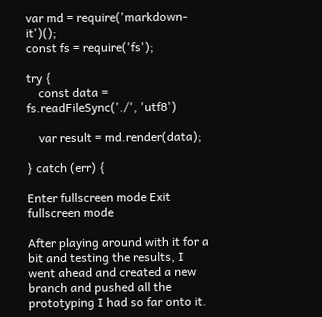var md = require('markdown-it')();
const fs = require('fs');

try {
    const data = fs.readFileSync('./', 'utf8')

    var result = md.render(data);

} catch (err) {

Enter fullscreen mode Exit fullscreen mode

After playing around with it for a bit and testing the results, I went ahead and created a new branch and pushed all the prototyping I had so far onto it.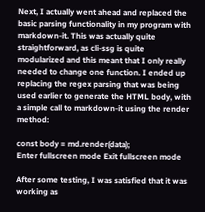Next, I actually went ahead and replaced the basic parsing functionality in my program with markdown-it. This was actually quite straightforward, as cli-ssg is quite modularized and this meant that I only really needed to change one function. I ended up replacing the regex parsing that was being used earlier to generate the HTML body, with a simple call to markdown-it using the render method:

const body = md.render(data);
Enter fullscreen mode Exit fullscreen mode

After some testing, I was satisfied that it was working as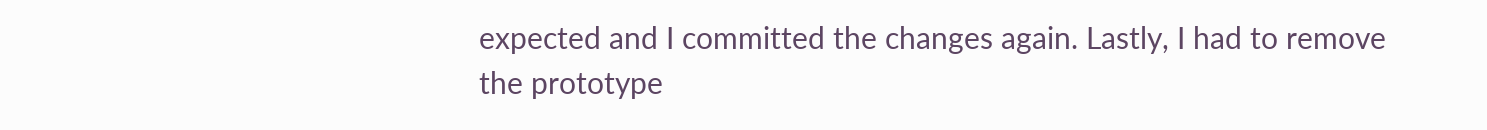expected and I committed the changes again. Lastly, I had to remove the prototype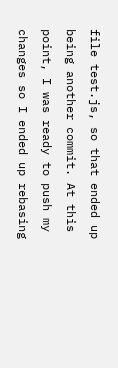file test.js, so that ended up being another commit. At this point, I was ready to push my changes so I ended up rebasing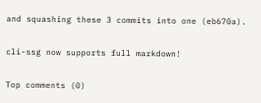and squashing these 3 commits into one (eb670a).

cli-ssg now supports full markdown!

Top comments (0)